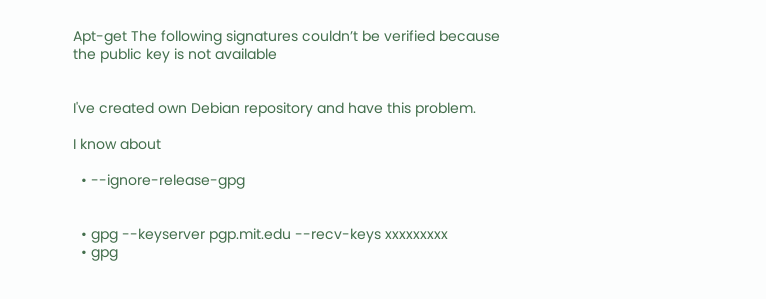Apt-get The following signatures couldn’t be verified because the public key is not available


I've created own Debian repository and have this problem.

I know about

  • --ignore-release-gpg


  • gpg --keyserver pgp.mit.edu --recv-keys xxxxxxxxx
  • gpg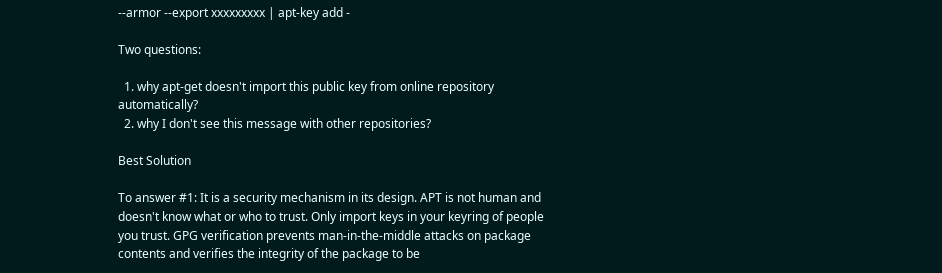--armor --export xxxxxxxxx | apt-key add -

Two questions:

  1. why apt-get doesn't import this public key from online repository automatically?
  2. why I don't see this message with other repositories?

Best Solution

To answer #1: It is a security mechanism in its design. APT is not human and doesn't know what or who to trust. Only import keys in your keyring of people you trust. GPG verification prevents man-in-the-middle attacks on package contents and verifies the integrity of the package to be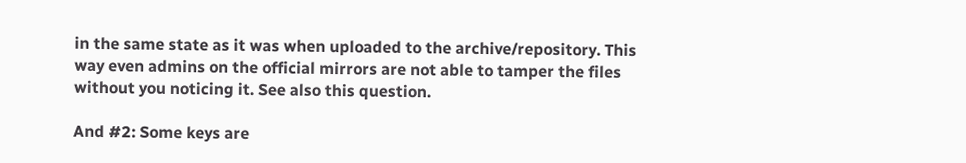in the same state as it was when uploaded to the archive/repository. This way even admins on the official mirrors are not able to tamper the files without you noticing it. See also this question.

And #2: Some keys are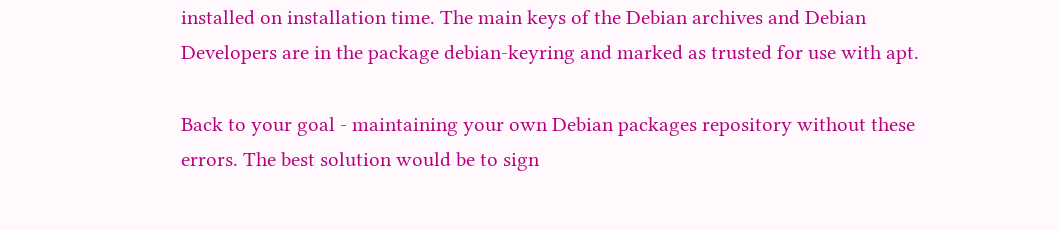installed on installation time. The main keys of the Debian archives and Debian Developers are in the package debian-keyring and marked as trusted for use with apt.

Back to your goal - maintaining your own Debian packages repository without these errors. The best solution would be to sign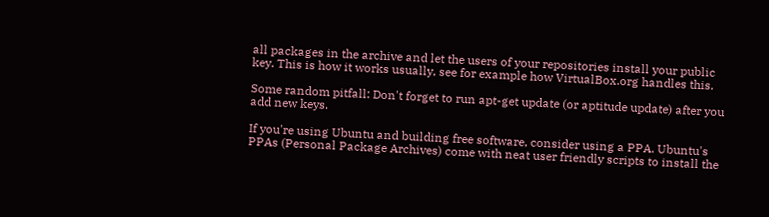all packages in the archive and let the users of your repositories install your public key. This is how it works usually, see for example how VirtualBox.org handles this.

Some random pitfall: Don't forget to run apt-get update (or aptitude update) after you add new keys.

If you're using Ubuntu and building free software, consider using a PPA. Ubuntu's PPAs (Personal Package Archives) come with neat user friendly scripts to install the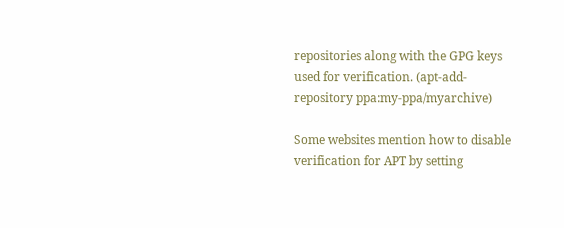repositories along with the GPG keys used for verification. (apt-add-repository ppa:my-ppa/myarchive)

Some websites mention how to disable verification for APT by setting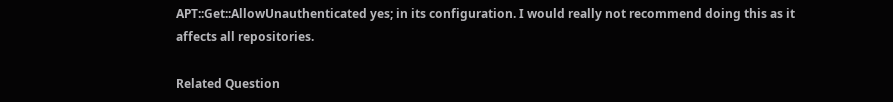APT::Get::AllowUnauthenticated yes; in its configuration. I would really not recommend doing this as it affects all repositories.

Related Question